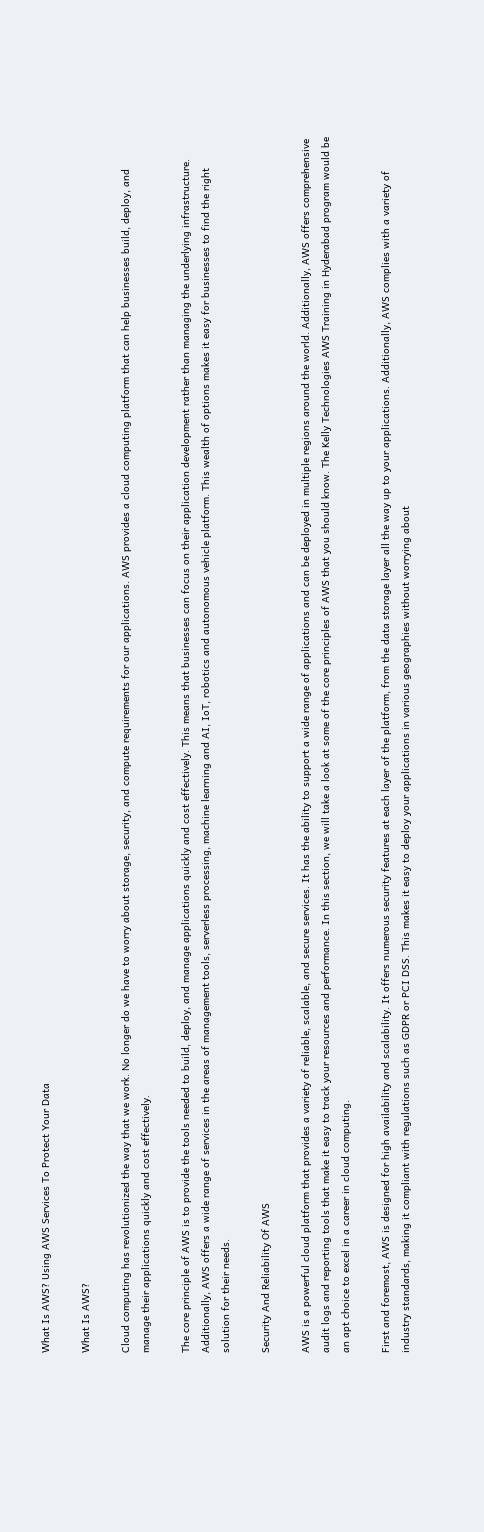What Is AWS? Using AWS Services To Protect Your Data

What Is AWS?

Cloud computing has revolutionized the way that we work. No longer do we have to worry about storage, security, and compute requirements for our applications. AWS provides a cloud computing platform that can help businesses build, deploy, and manage their applications quickly and cost effectively.

The core principle of AWS is to provide the tools needed to build, deploy, and manage applications quickly and cost effectively. This means that businesses can focus on their application development rather than managing the underlying infrastructure. Additionally, AWS offers a wide range of services in the areas of management tools, serverless processing, machine learning and AI, IoT, robotics and autonomous vehicle platform. This wealth of options makes it easy for businesses to find the right solution for their needs.

Security And Reliability Of AWS

AWS is a powerful cloud platform that provides a variety of reliable, scalable, and secure services. It has the ability to support a wide range of applications and can be deployed in multiple regions around the world. Additionally, AWS offers comprehensive audit logs and reporting tools that make it easy to track your resources and performance. In this section, we will take a look at some of the core principles of AWS that you should know. The Kelly Technologies AWS Training in Hyderabad program would be an apt choice to excel in a career in cloud computing.

First and foremost, AWS is designed for high availability and scalability. It offers numerous security features at each layer of the platform, from the data storage layer all the way up to your applications. Additionally, AWS complies with a variety of industry standards, making it compliant with regulations such as GDPR or PCI DSS. This makes it easy to deploy your applications in various geographies without worrying about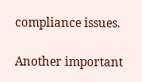compliance issues.

Another important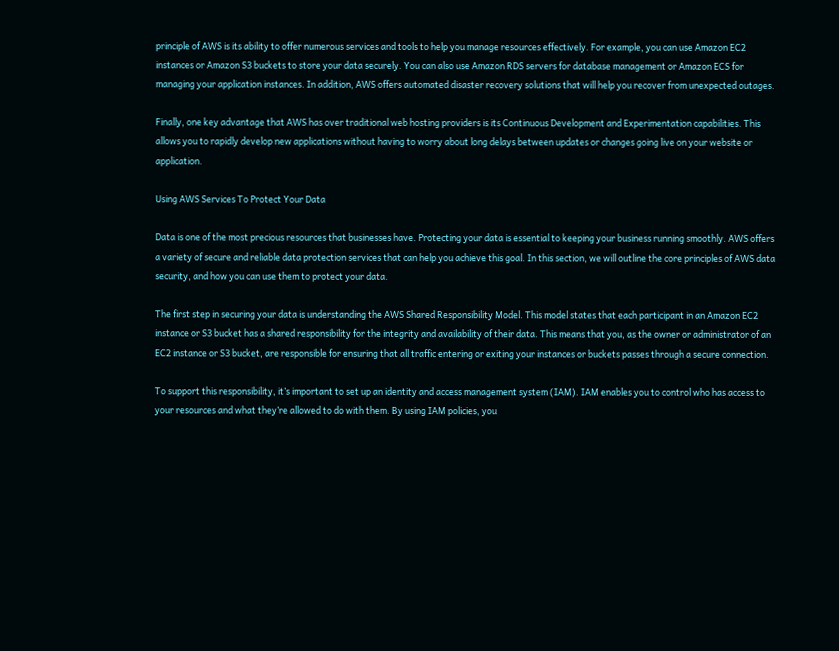principle of AWS is its ability to offer numerous services and tools to help you manage resources effectively. For example, you can use Amazon EC2 instances or Amazon S3 buckets to store your data securely. You can also use Amazon RDS servers for database management or Amazon ECS for managing your application instances. In addition, AWS offers automated disaster recovery solutions that will help you recover from unexpected outages.

Finally, one key advantage that AWS has over traditional web hosting providers is its Continuous Development and Experimentation capabilities. This allows you to rapidly develop new applications without having to worry about long delays between updates or changes going live on your website or application.

Using AWS Services To Protect Your Data

Data is one of the most precious resources that businesses have. Protecting your data is essential to keeping your business running smoothly. AWS offers a variety of secure and reliable data protection services that can help you achieve this goal. In this section, we will outline the core principles of AWS data security, and how you can use them to protect your data.

The first step in securing your data is understanding the AWS Shared Responsibility Model. This model states that each participant in an Amazon EC2 instance or S3 bucket has a shared responsibility for the integrity and availability of their data. This means that you, as the owner or administrator of an EC2 instance or S3 bucket, are responsible for ensuring that all traffic entering or exiting your instances or buckets passes through a secure connection.

To support this responsibility, it’s important to set up an identity and access management system (IAM). IAM enables you to control who has access to your resources and what they’re allowed to do with them. By using IAM policies, you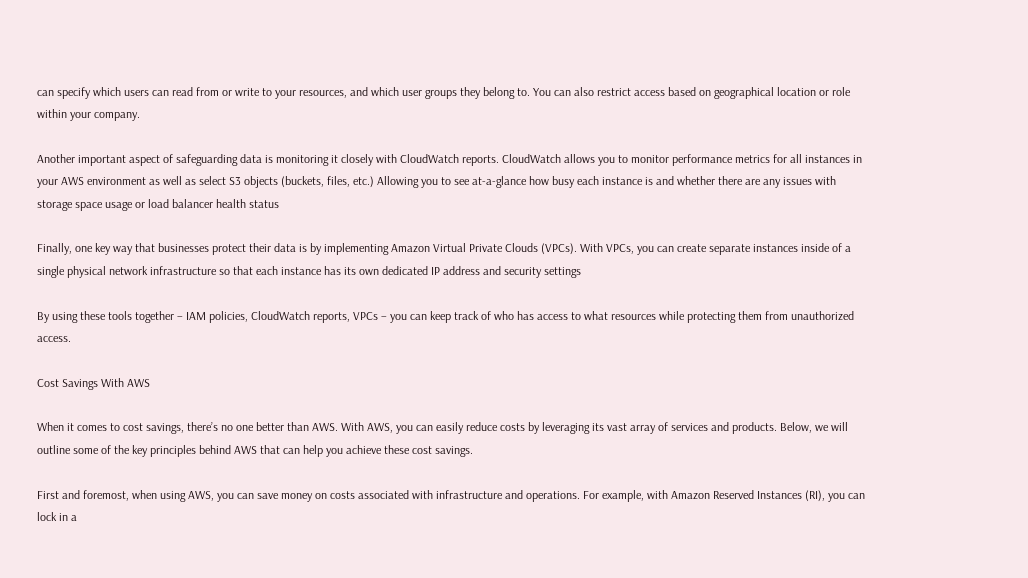can specify which users can read from or write to your resources, and which user groups they belong to. You can also restrict access based on geographical location or role within your company.

Another important aspect of safeguarding data is monitoring it closely with CloudWatch reports. CloudWatch allows you to monitor performance metrics for all instances in your AWS environment as well as select S3 objects (buckets, files, etc.) Allowing you to see at-a-glance how busy each instance is and whether there are any issues with storage space usage or load balancer health status

Finally, one key way that businesses protect their data is by implementing Amazon Virtual Private Clouds (VPCs). With VPCs, you can create separate instances inside of a single physical network infrastructure so that each instance has its own dedicated IP address and security settings

By using these tools together – IAM policies, CloudWatch reports, VPCs – you can keep track of who has access to what resources while protecting them from unauthorized access.

Cost Savings With AWS

When it comes to cost savings, there’s no one better than AWS. With AWS, you can easily reduce costs by leveraging its vast array of services and products. Below, we will outline some of the key principles behind AWS that can help you achieve these cost savings.

First and foremost, when using AWS, you can save money on costs associated with infrastructure and operations. For example, with Amazon Reserved Instances (RI), you can lock in a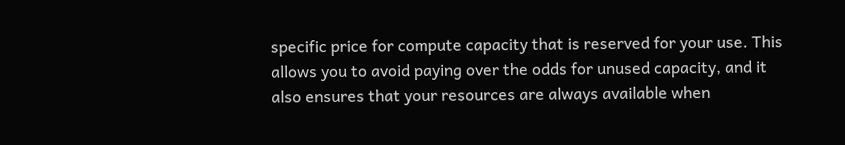specific price for compute capacity that is reserved for your use. This allows you to avoid paying over the odds for unused capacity, and it also ensures that your resources are always available when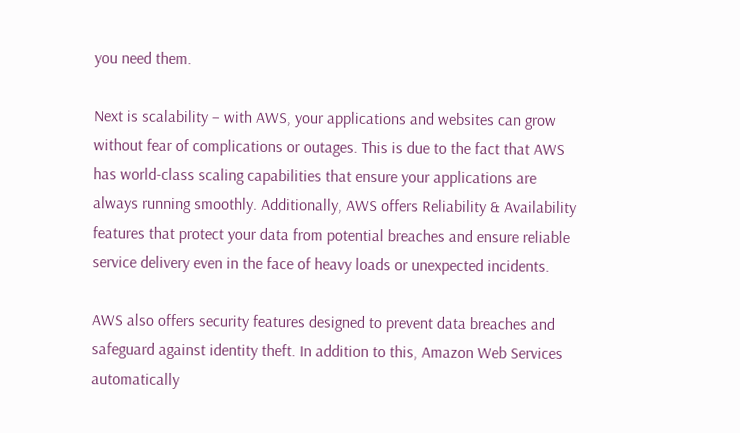you need them.

Next is scalability – with AWS, your applications and websites can grow without fear of complications or outages. This is due to the fact that AWS has world-class scaling capabilities that ensure your applications are always running smoothly. Additionally, AWS offers Reliability & Availability features that protect your data from potential breaches and ensure reliable service delivery even in the face of heavy loads or unexpected incidents.

AWS also offers security features designed to prevent data breaches and safeguard against identity theft. In addition to this, Amazon Web Services automatically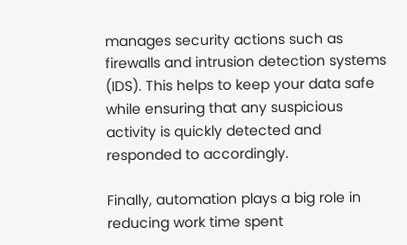manages security actions such as firewalls and intrusion detection systems (IDS). This helps to keep your data safe while ensuring that any suspicious activity is quickly detected and responded to accordingly.

Finally, automation plays a big role in reducing work time spent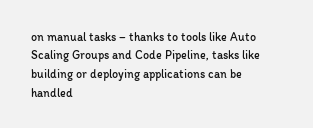on manual tasks – thanks to tools like Auto Scaling Groups and Code Pipeline, tasks like building or deploying applications can be handled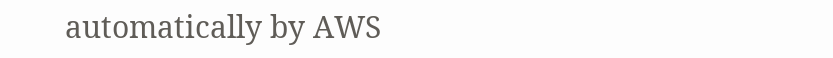automatically by AWS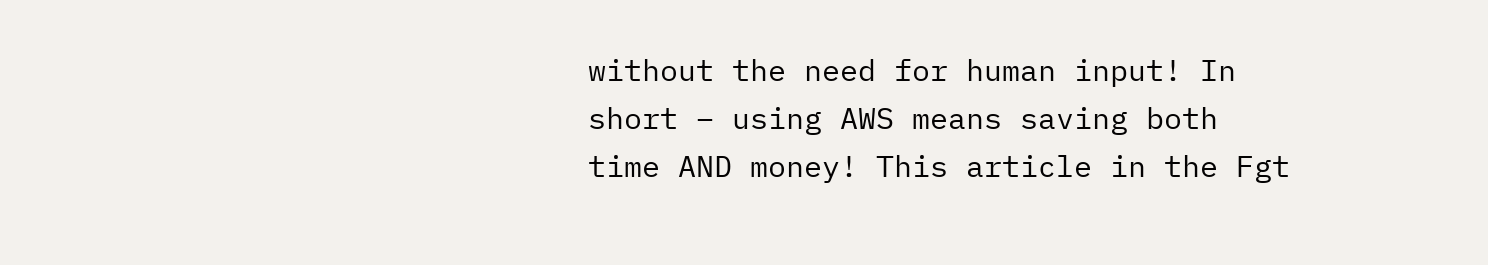without the need for human input! In short – using AWS means saving both time AND money! This article in the Fgt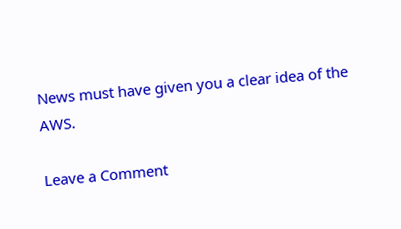News must have given you a clear idea of the AWS.

Leave a Comment